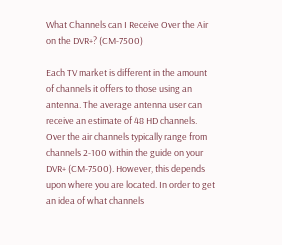What Channels can I Receive Over the Air on the DVR+? (CM-7500)

Each TV market is different in the amount of channels it offers to those using an antenna. The average antenna user can receive an estimate of 48 HD channels.  Over the air channels typically range from channels 2-100 within the guide on your DVR+ (CM-7500). However, this depends upon where you are located. In order to get an idea of what channels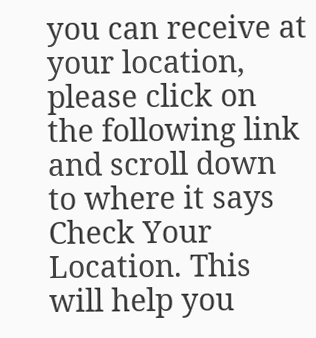you can receive at your location, please click on the following link and scroll down to where it says Check Your Location. This will help you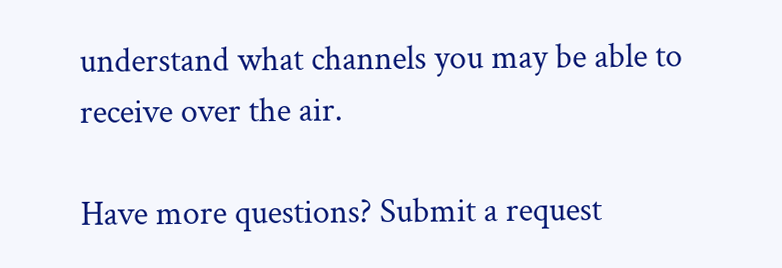understand what channels you may be able to receive over the air.

Have more questions? Submit a request